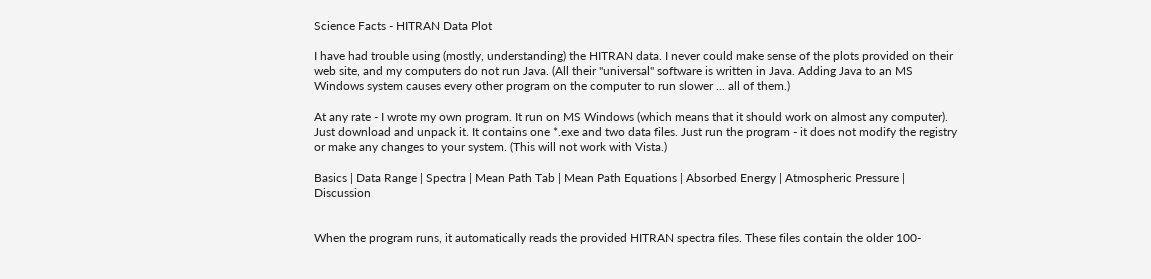Science Facts - HITRAN Data Plot

I have had trouble using (mostly, understanding) the HITRAN data. I never could make sense of the plots provided on their web site, and my computers do not run Java. (All their "universal" software is written in Java. Adding Java to an MS Windows system causes every other program on the computer to run slower ... all of them.)

At any rate - I wrote my own program. It run on MS Windows (which means that it should work on almost any computer). Just download and unpack it. It contains one *.exe and two data files. Just run the program - it does not modify the registry or make any changes to your system. (This will not work with Vista.)

Basics | Data Range | Spectra | Mean Path Tab | Mean Path Equations | Absorbed Energy | Atmospheric Pressure | Discussion


When the program runs, it automatically reads the provided HITRAN spectra files. These files contain the older 100-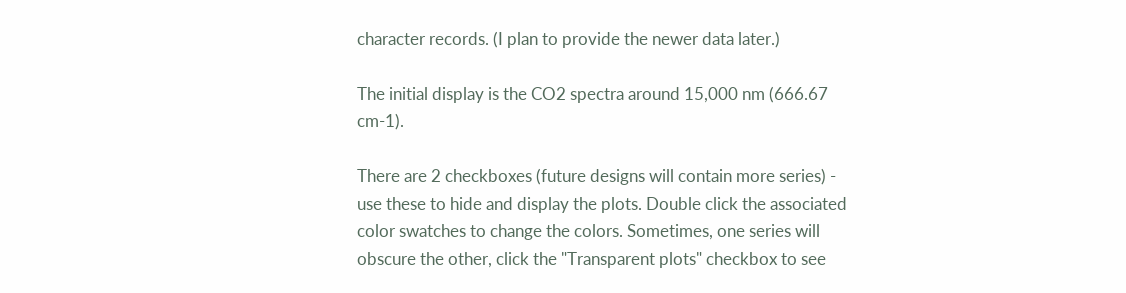character records. (I plan to provide the newer data later.)

The initial display is the CO2 spectra around 15,000 nm (666.67 cm-1).

There are 2 checkboxes (future designs will contain more series) - use these to hide and display the plots. Double click the associated color swatches to change the colors. Sometimes, one series will obscure the other, click the "Transparent plots" checkbox to see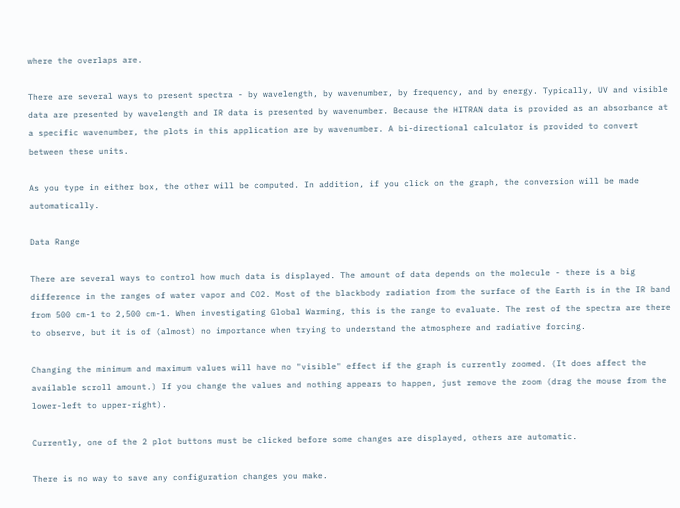where the overlaps are.

There are several ways to present spectra - by wavelength, by wavenumber, by frequency, and by energy. Typically, UV and visible data are presented by wavelength and IR data is presented by wavenumber. Because the HITRAN data is provided as an absorbance at a specific wavenumber, the plots in this application are by wavenumber. A bi-directional calculator is provided to convert between these units.

As you type in either box, the other will be computed. In addition, if you click on the graph, the conversion will be made automatically.

Data Range

There are several ways to control how much data is displayed. The amount of data depends on the molecule - there is a big difference in the ranges of water vapor and CO2. Most of the blackbody radiation from the surface of the Earth is in the IR band from 500 cm-1 to 2,500 cm-1. When investigating Global Warming, this is the range to evaluate. The rest of the spectra are there to observe, but it is of (almost) no importance when trying to understand the atmosphere and radiative forcing.

Changing the minimum and maximum values will have no "visible" effect if the graph is currently zoomed. (It does affect the available scroll amount.) If you change the values and nothing appears to happen, just remove the zoom (drag the mouse from the lower-left to upper-right).

Currently, one of the 2 plot buttons must be clicked before some changes are displayed, others are automatic.

There is no way to save any configuration changes you make.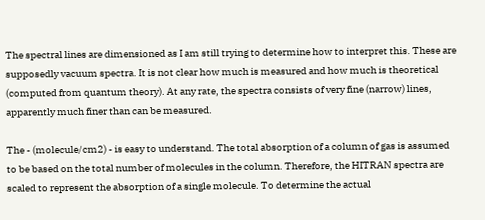The spectral lines are dimensioned as I am still trying to determine how to interpret this. These are supposedly vacuum spectra. It is not clear how much is measured and how much is theoretical (computed from quantum theory). At any rate, the spectra consists of very fine (narrow) lines, apparently much finer than can be measured.

The - (molecule/cm2) - is easy to understand. The total absorption of a column of gas is assumed to be based on the total number of molecules in the column. Therefore, the HITRAN spectra are scaled to represent the absorption of a single molecule. To determine the actual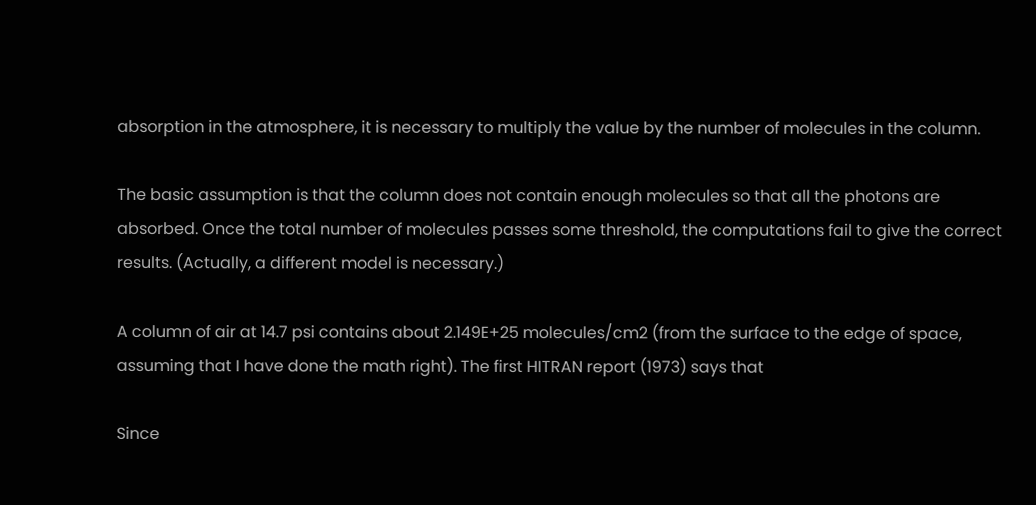absorption in the atmosphere, it is necessary to multiply the value by the number of molecules in the column.

The basic assumption is that the column does not contain enough molecules so that all the photons are absorbed. Once the total number of molecules passes some threshold, the computations fail to give the correct results. (Actually, a different model is necessary.)

A column of air at 14.7 psi contains about 2.149E+25 molecules/cm2 (from the surface to the edge of space, assuming that I have done the math right). The first HITRAN report (1973) says that

Since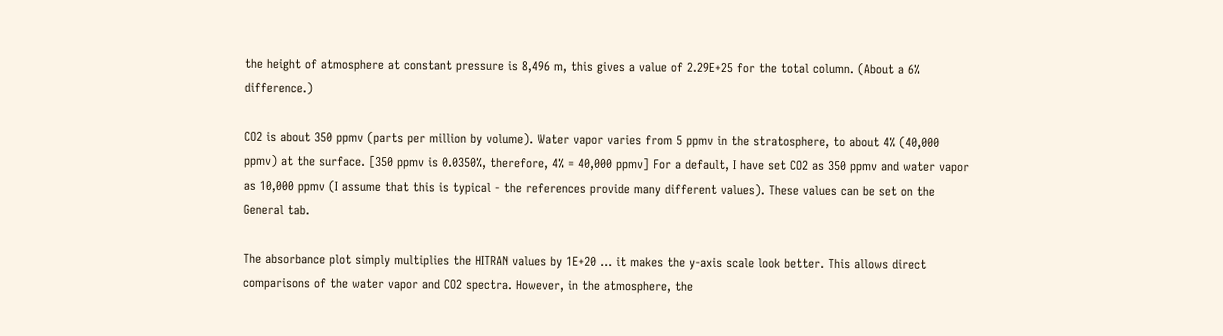the height of atmosphere at constant pressure is 8,496 m, this gives a value of 2.29E+25 for the total column. (About a 6% difference.)

CO2 is about 350 ppmv (parts per million by volume). Water vapor varies from 5 ppmv in the stratosphere, to about 4% (40,000 ppmv) at the surface. [350 ppmv is 0.0350%, therefore, 4% = 40,000 ppmv] For a default, I have set CO2 as 350 ppmv and water vapor as 10,000 ppmv (I assume that this is typical - the references provide many different values). These values can be set on the General tab.

The absorbance plot simply multiplies the HITRAN values by 1E+20 ... it makes the y-axis scale look better. This allows direct comparisons of the water vapor and CO2 spectra. However, in the atmosphere, the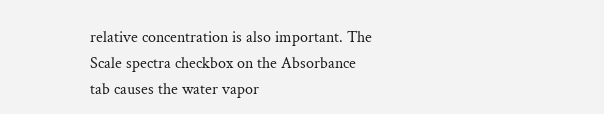relative concentration is also important. The Scale spectra checkbox on the Absorbance tab causes the water vapor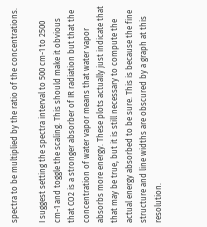spectra to be multiplied by the ratio of the concentrations.

I suggest setting the spectra interval to 500 cm-1 to 2500 cm-1 and toggle the scaling. This should make it obvious that CO2 is a stronger absorber of IR radiation but that the concentration of water vapor means that water vapor absorbs more energy. These plots actually just indicate that that may be true, but it is still necessary to compute the actual energy absorbed to be sure. This is because the fine structure and line widths are obscured by a graph at this resolution.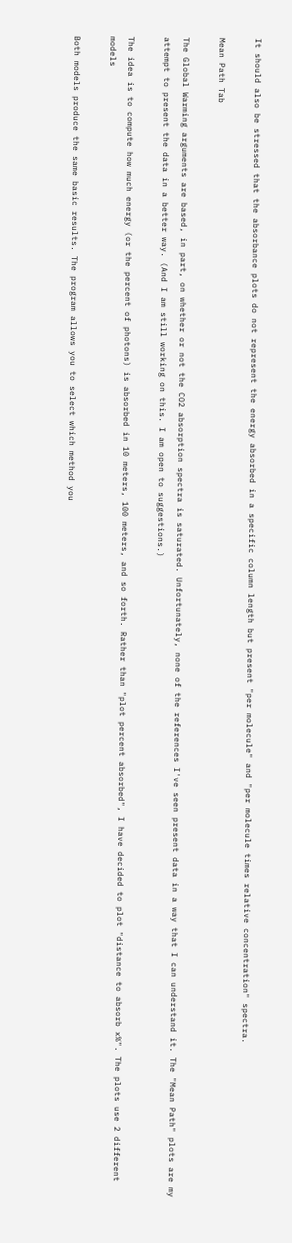It should also be stressed that the absorbance plots do not represent the energy absorbed in a specific column length but present "per molecule" and "per molecule times relative concentration" spectra.

Mean Path Tab

The Global Warming arguments are based, in part, on whether or not the CO2 absorption spectra is saturated. Unfortunately, none of the references I've seen present data in a way that I can understand it. The "Mean Path" plots are my attempt to present the data in a better way. (And I am still working on this. I am open to suggestions.)

The idea is to compute how much energy (or the percent of photons) is absorbed in 10 meters, 100 meters, and so forth. Rather than "plot percent absorbed", I have decided to plot "distance to absorb x%". The plots use 2 different models

Both models produce the same basic results. The program allows you to select which method you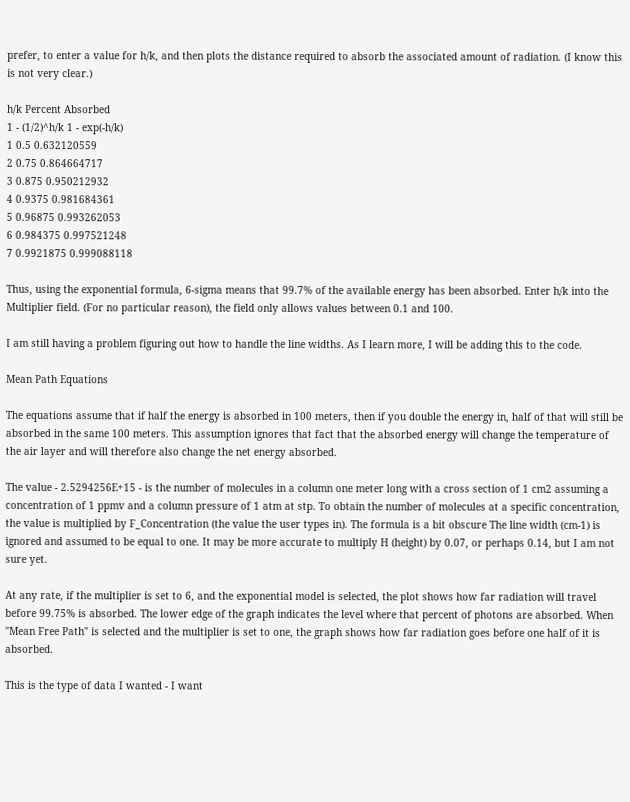prefer, to enter a value for h/k, and then plots the distance required to absorb the associated amount of radiation. (I know this is not very clear.)

h/k Percent Absorbed
1 - (1/2)^h/k 1 - exp(-h/k)
1 0.5 0.632120559
2 0.75 0.864664717
3 0.875 0.950212932
4 0.9375 0.981684361
5 0.96875 0.993262053
6 0.984375 0.997521248
7 0.9921875 0.999088118

Thus, using the exponential formula, 6-sigma means that 99.7% of the available energy has been absorbed. Enter h/k into the Multiplier field. (For no particular reason), the field only allows values between 0.1 and 100.

I am still having a problem figuring out how to handle the line widths. As I learn more, I will be adding this to the code.

Mean Path Equations

The equations assume that if half the energy is absorbed in 100 meters, then if you double the energy in, half of that will still be absorbed in the same 100 meters. This assumption ignores that fact that the absorbed energy will change the temperature of the air layer and will therefore also change the net energy absorbed.

The value - 2.5294256E+15 - is the number of molecules in a column one meter long with a cross section of 1 cm2 assuming a concentration of 1 ppmv and a column pressure of 1 atm at stp. To obtain the number of molecules at a specific concentration, the value is multiplied by F_Concentration (the value the user types in). The formula is a bit obscure The line width (cm-1) is ignored and assumed to be equal to one. It may be more accurate to multiply H (height) by 0.07, or perhaps 0.14, but I am not sure yet.

At any rate, if the multiplier is set to 6, and the exponential model is selected, the plot shows how far radiation will travel before 99.75% is absorbed. The lower edge of the graph indicates the level where that percent of photons are absorbed. When "Mean Free Path" is selected and the multiplier is set to one, the graph shows how far radiation goes before one half of it is absorbed.

This is the type of data I wanted - I want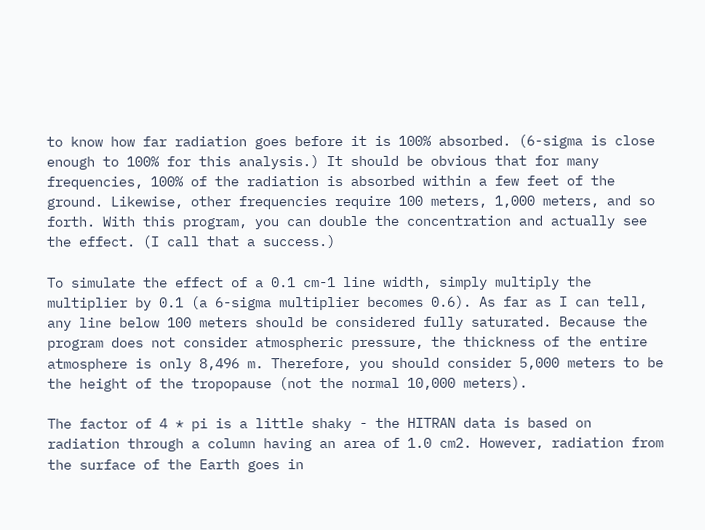to know how far radiation goes before it is 100% absorbed. (6-sigma is close enough to 100% for this analysis.) It should be obvious that for many frequencies, 100% of the radiation is absorbed within a few feet of the ground. Likewise, other frequencies require 100 meters, 1,000 meters, and so forth. With this program, you can double the concentration and actually see the effect. (I call that a success.)

To simulate the effect of a 0.1 cm-1 line width, simply multiply the multiplier by 0.1 (a 6-sigma multiplier becomes 0.6). As far as I can tell, any line below 100 meters should be considered fully saturated. Because the program does not consider atmospheric pressure, the thickness of the entire atmosphere is only 8,496 m. Therefore, you should consider 5,000 meters to be the height of the tropopause (not the normal 10,000 meters).

The factor of 4 * pi is a little shaky - the HITRAN data is based on radiation through a column having an area of 1.0 cm2. However, radiation from the surface of the Earth goes in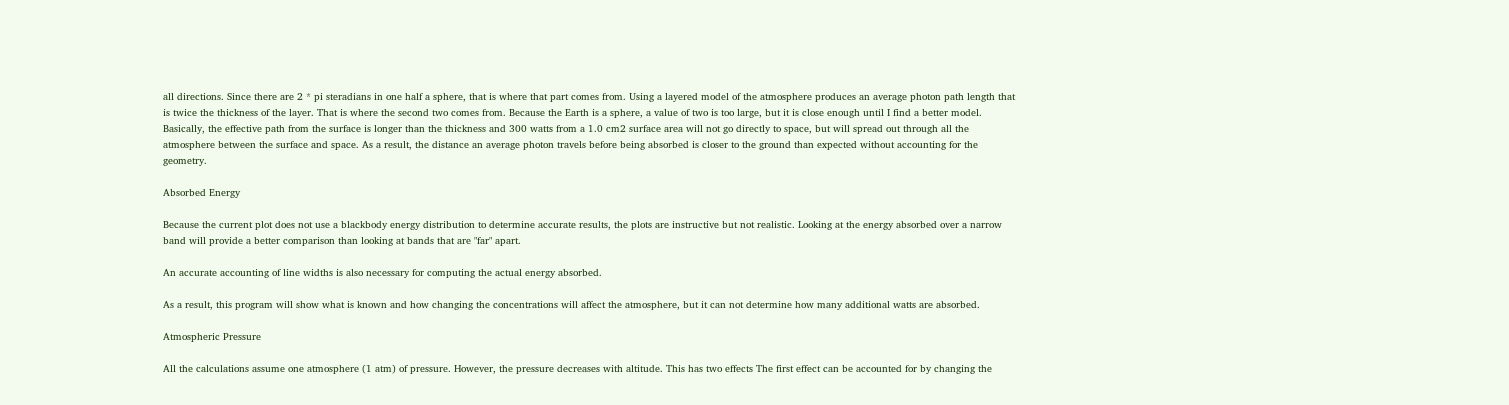all directions. Since there are 2 * pi steradians in one half a sphere, that is where that part comes from. Using a layered model of the atmosphere produces an average photon path length that is twice the thickness of the layer. That is where the second two comes from. Because the Earth is a sphere, a value of two is too large, but it is close enough until I find a better model. Basically, the effective path from the surface is longer than the thickness and 300 watts from a 1.0 cm2 surface area will not go directly to space, but will spread out through all the atmosphere between the surface and space. As a result, the distance an average photon travels before being absorbed is closer to the ground than expected without accounting for the geometry.

Absorbed Energy

Because the current plot does not use a blackbody energy distribution to determine accurate results, the plots are instructive but not realistic. Looking at the energy absorbed over a narrow band will provide a better comparison than looking at bands that are "far" apart.

An accurate accounting of line widths is also necessary for computing the actual energy absorbed.

As a result, this program will show what is known and how changing the concentrations will affect the atmosphere, but it can not determine how many additional watts are absorbed.

Atmospheric Pressure

All the calculations assume one atmosphere (1 atm) of pressure. However, the pressure decreases with altitude. This has two effects The first effect can be accounted for by changing the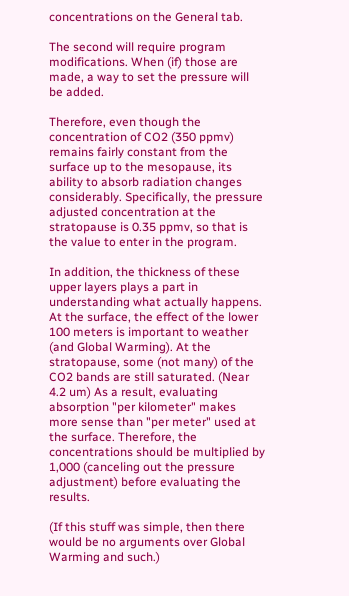concentrations on the General tab.

The second will require program modifications. When (if) those are made, a way to set the pressure will be added.

Therefore, even though the concentration of CO2 (350 ppmv) remains fairly constant from the surface up to the mesopause, its ability to absorb radiation changes considerably. Specifically, the pressure adjusted concentration at the stratopause is 0.35 ppmv, so that is the value to enter in the program.

In addition, the thickness of these upper layers plays a part in understanding what actually happens. At the surface, the effect of the lower 100 meters is important to weather (and Global Warming). At the stratopause, some (not many) of the CO2 bands are still saturated. (Near 4.2 um) As a result, evaluating absorption "per kilometer" makes more sense than "per meter" used at the surface. Therefore, the concentrations should be multiplied by 1,000 (canceling out the pressure adjustment) before evaluating the results.

(If this stuff was simple, then there would be no arguments over Global Warming and such.)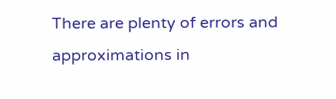There are plenty of errors and approximations in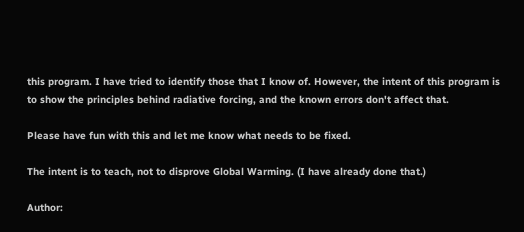this program. I have tried to identify those that I know of. However, the intent of this program is to show the principles behind radiative forcing, and the known errors don't affect that.

Please have fun with this and let me know what needs to be fixed.

The intent is to teach, not to disprove Global Warming. (I have already done that.)

Author: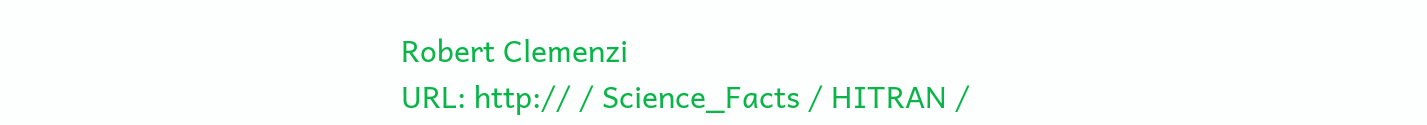Robert Clemenzi
URL: http:// / Science_Facts / HITRAN /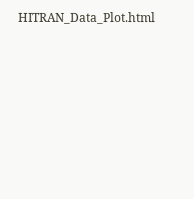HITRAN_Data_Plot.html